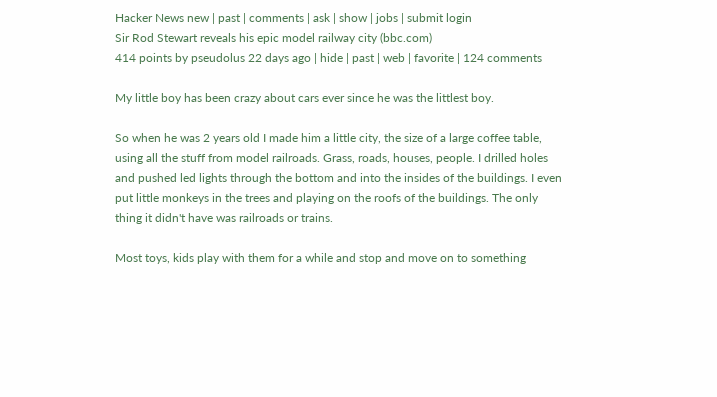Hacker News new | past | comments | ask | show | jobs | submit login
Sir Rod Stewart reveals his epic model railway city (bbc.com)
414 points by pseudolus 22 days ago | hide | past | web | favorite | 124 comments

My little boy has been crazy about cars ever since he was the littlest boy.

So when he was 2 years old I made him a little city, the size of a large coffee table, using all the stuff from model railroads. Grass, roads, houses, people. I drilled holes and pushed led lights through the bottom and into the insides of the buildings. I even put little monkeys in the trees and playing on the roofs of the buildings. The only thing it didn't have was railroads or trains.

Most toys, kids play with them for a while and stop and move on to something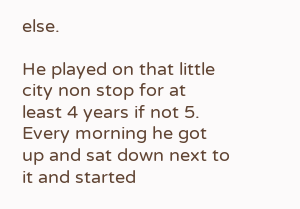else.

He played on that little city non stop for at least 4 years if not 5. Every morning he got up and sat down next to it and started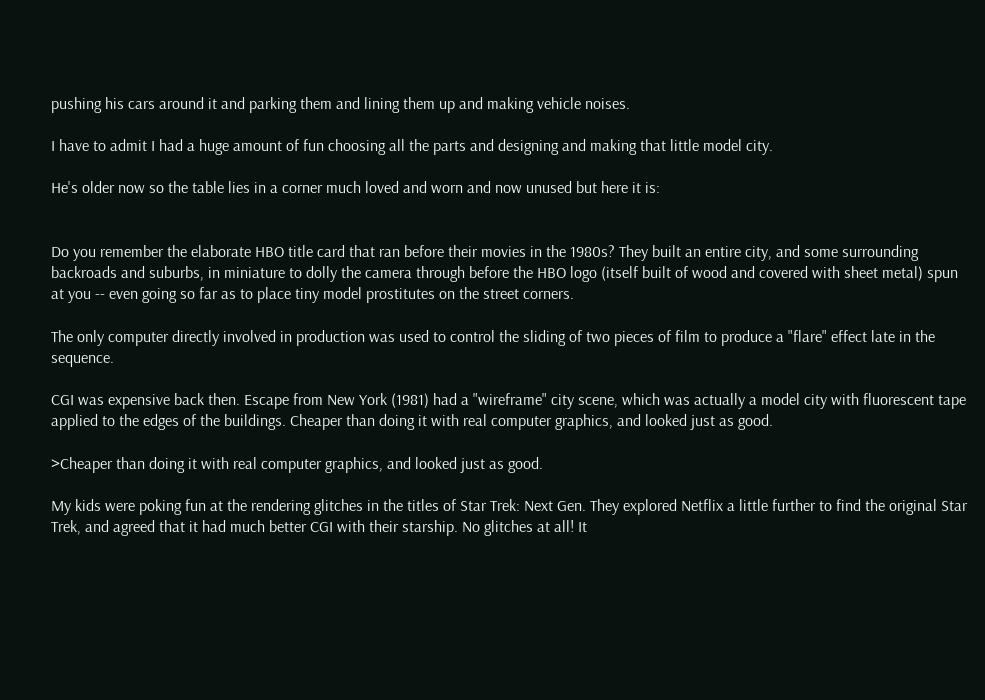pushing his cars around it and parking them and lining them up and making vehicle noises.

I have to admit I had a huge amount of fun choosing all the parts and designing and making that little model city.

He's older now so the table lies in a corner much loved and worn and now unused but here it is:


Do you remember the elaborate HBO title card that ran before their movies in the 1980s? They built an entire city, and some surrounding backroads and suburbs, in miniature to dolly the camera through before the HBO logo (itself built of wood and covered with sheet metal) spun at you -- even going so far as to place tiny model prostitutes on the street corners.

The only computer directly involved in production was used to control the sliding of two pieces of film to produce a "flare" effect late in the sequence.

CGI was expensive back then. Escape from New York (1981) had a "wireframe" city scene, which was actually a model city with fluorescent tape applied to the edges of the buildings. Cheaper than doing it with real computer graphics, and looked just as good.

>Cheaper than doing it with real computer graphics, and looked just as good.

My kids were poking fun at the rendering glitches in the titles of Star Trek: Next Gen. They explored Netflix a little further to find the original Star Trek, and agreed that it had much better CGI with their starship. No glitches at all! It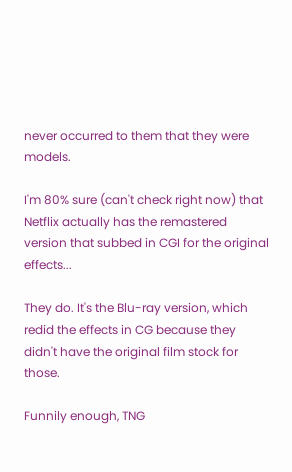never occurred to them that they were models.

I'm 80% sure (can't check right now) that Netflix actually has the remastered version that subbed in CGI for the original effects...

They do. It's the Blu-ray version, which redid the effects in CG because they didn't have the original film stock for those.

Funnily enough, TNG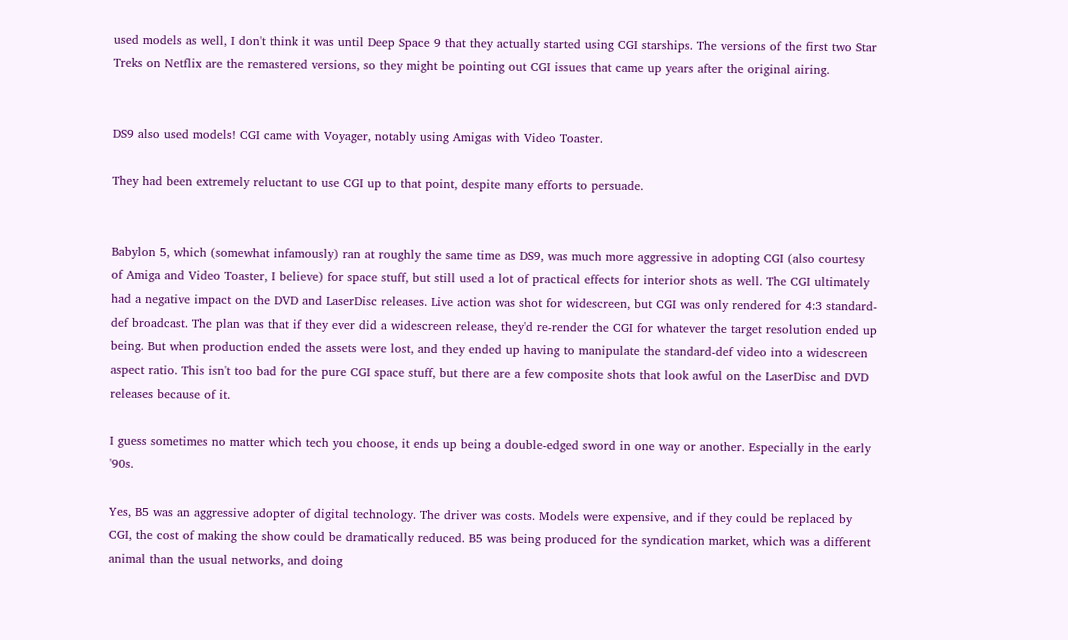used models as well, I don't think it was until Deep Space 9 that they actually started using CGI starships. The versions of the first two Star Treks on Netflix are the remastered versions, so they might be pointing out CGI issues that came up years after the original airing.


DS9 also used models! CGI came with Voyager, notably using Amigas with Video Toaster.

They had been extremely reluctant to use CGI up to that point, despite many efforts to persuade.


Babylon 5, which (somewhat infamously) ran at roughly the same time as DS9, was much more aggressive in adopting CGI (also courtesy of Amiga and Video Toaster, I believe) for space stuff, but still used a lot of practical effects for interior shots as well. The CGI ultimately had a negative impact on the DVD and LaserDisc releases. Live action was shot for widescreen, but CGI was only rendered for 4:3 standard-def broadcast. The plan was that if they ever did a widescreen release, they'd re-render the CGI for whatever the target resolution ended up being. But when production ended the assets were lost, and they ended up having to manipulate the standard-def video into a widescreen aspect ratio. This isn't too bad for the pure CGI space stuff, but there are a few composite shots that look awful on the LaserDisc and DVD releases because of it.

I guess sometimes no matter which tech you choose, it ends up being a double-edged sword in one way or another. Especially in the early '90s.

Yes, B5 was an aggressive adopter of digital technology. The driver was costs. Models were expensive, and if they could be replaced by CGI, the cost of making the show could be dramatically reduced. B5 was being produced for the syndication market, which was a different animal than the usual networks, and doing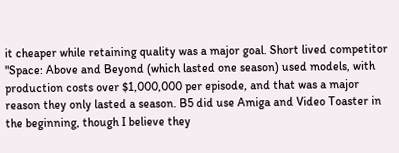it cheaper while retaining quality was a major goal. Short lived competitor "Space: Above and Beyond (which lasted one season) used models, with production costs over $1,000,000 per episode, and that was a major reason they only lasted a season. B5 did use Amiga and Video Toaster in the beginning, though I believe they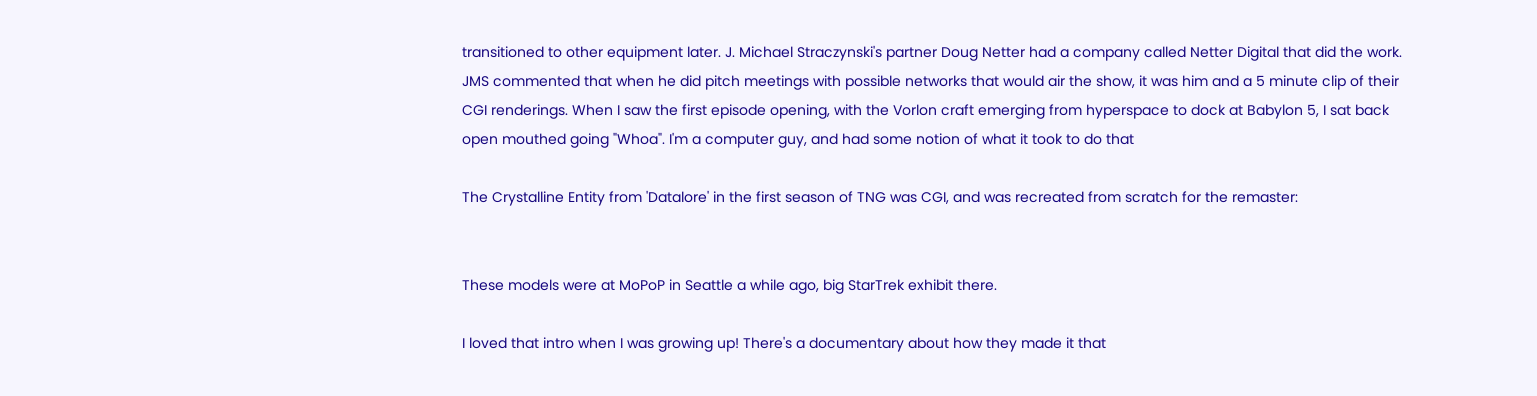transitioned to other equipment later. J. Michael Straczynski's partner Doug Netter had a company called Netter Digital that did the work. JMS commented that when he did pitch meetings with possible networks that would air the show, it was him and a 5 minute clip of their CGI renderings. When I saw the first episode opening, with the Vorlon craft emerging from hyperspace to dock at Babylon 5, I sat back open mouthed going "Whoa". I'm a computer guy, and had some notion of what it took to do that

The Crystalline Entity from 'Datalore' in the first season of TNG was CGI, and was recreated from scratch for the remaster:


These models were at MoPoP in Seattle a while ago, big StarTrek exhibit there.

I loved that intro when I was growing up! There's a documentary about how they made it that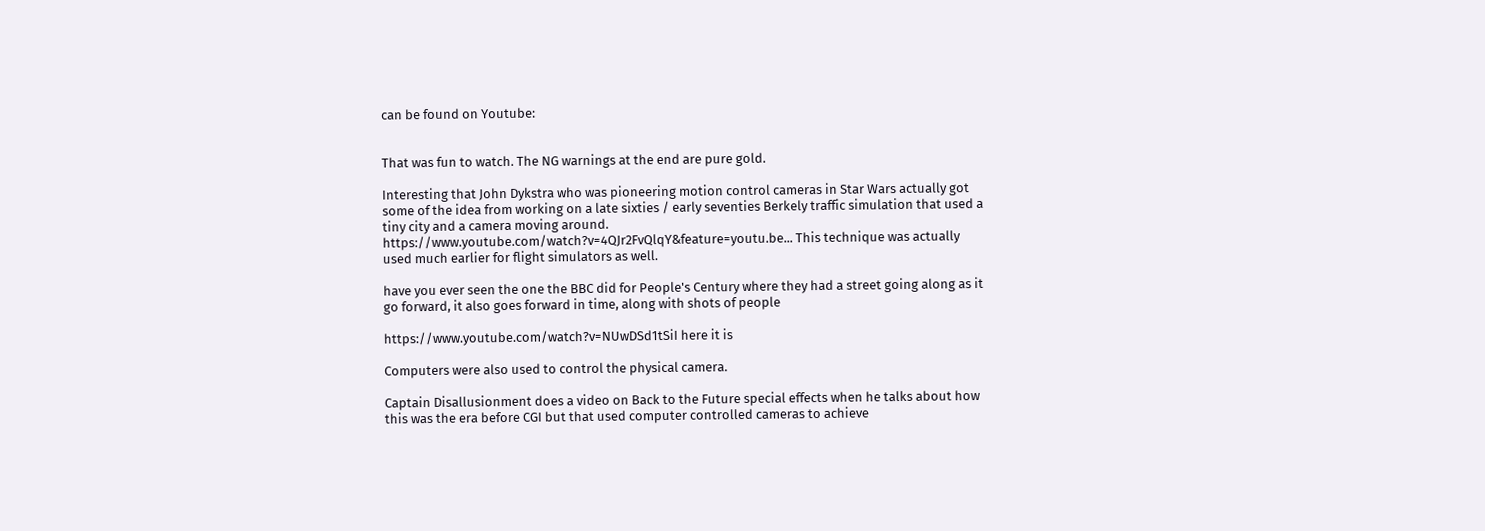can be found on Youtube:


That was fun to watch. The NG warnings at the end are pure gold.

Interesting that John Dykstra who was pioneering motion control cameras in Star Wars actually got some of the idea from working on a late sixties / early seventies Berkely traffic simulation that used a tiny city and a camera moving around. https://www.youtube.com/watch?v=4QJr2FvQlqY&feature=youtu.be... This technique was actually used much earlier for flight simulators as well.

have you ever seen the one the BBC did for People's Century where they had a street going along as it go forward, it also goes forward in time, along with shots of people

https://www.youtube.com/watch?v=NUwDSd1tSiI here it is

Computers were also used to control the physical camera.

Captain Disallusionment does a video on Back to the Future special effects when he talks about how this was the era before CGI but that used computer controlled cameras to achieve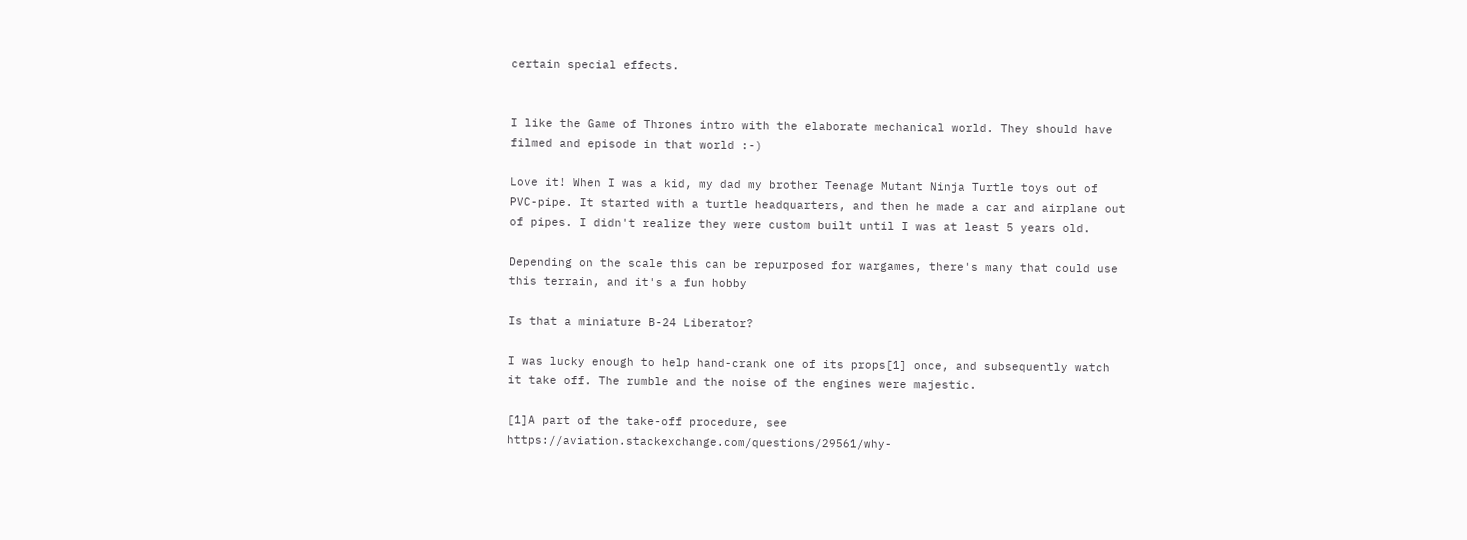certain special effects.


I like the Game of Thrones intro with the elaborate mechanical world. They should have filmed and episode in that world :-)

Love it! When I was a kid, my dad my brother Teenage Mutant Ninja Turtle toys out of PVC-pipe. It started with a turtle headquarters, and then he made a car and airplane out of pipes. I didn't realize they were custom built until I was at least 5 years old.

Depending on the scale this can be repurposed for wargames, there's many that could use this terrain, and it's a fun hobby

Is that a miniature B-24 Liberator?

I was lucky enough to help hand-crank one of its props[1] once, and subsequently watch it take off. The rumble and the noise of the engines were majestic.

[1]A part of the take-off procedure, see https://aviation.stackexchange.com/questions/29561/why-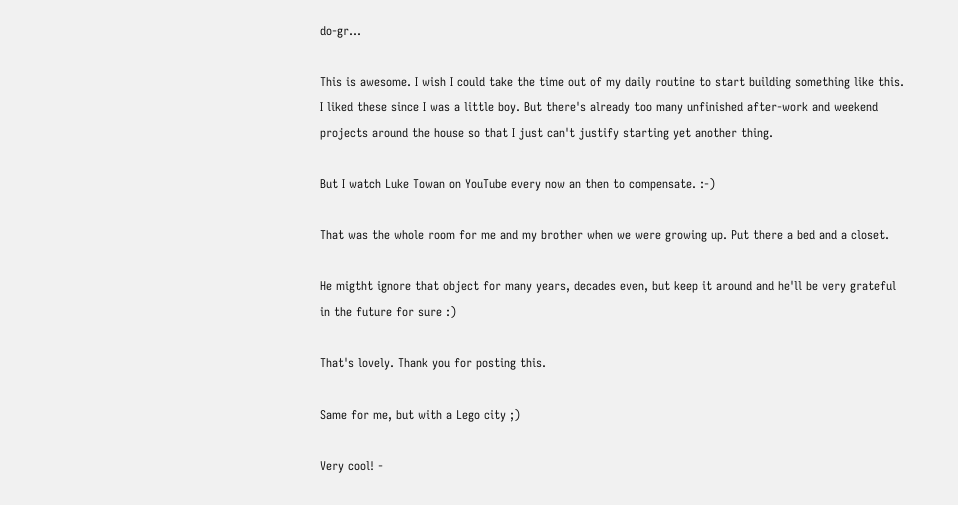do-gr...

This is awesome. I wish I could take the time out of my daily routine to start building something like this. I liked these since I was a little boy. But there's already too many unfinished after-work and weekend projects around the house so that I just can't justify starting yet another thing.

But I watch Luke Towan on YouTube every now an then to compensate. :-)

That was the whole room for me and my brother when we were growing up. Put there a bed and a closet.

He migtht ignore that object for many years, decades even, but keep it around and he'll be very grateful in the future for sure :)

That's lovely. Thank you for posting this.

Same for me, but with a Lego city ;)

Very cool! -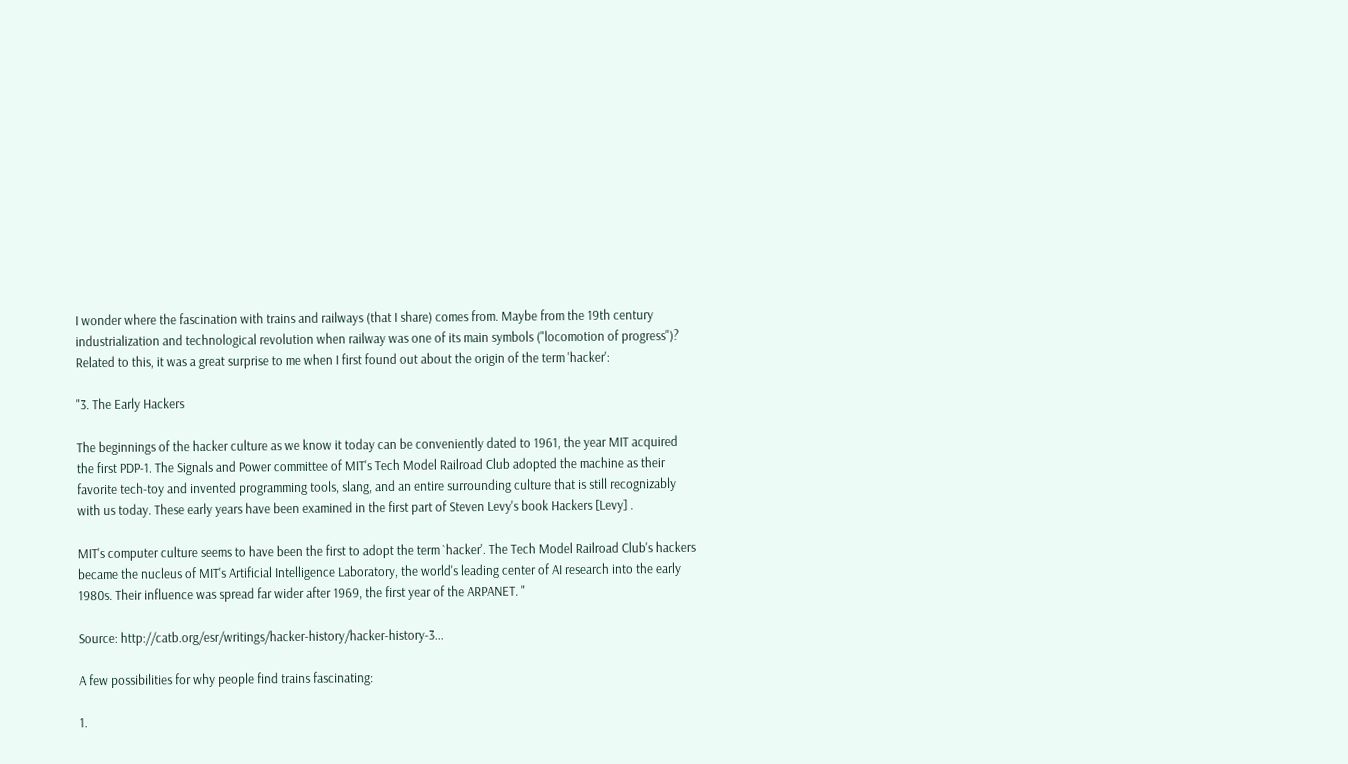I wonder where the fascination with trains and railways (that I share) comes from. Maybe from the 19th century industrialization and technological revolution when railway was one of its main symbols ("locomotion of progress")? Related to this, it was a great surprise to me when I first found out about the origin of the term 'hacker':

"3. The Early Hackers

The beginnings of the hacker culture as we know it today can be conveniently dated to 1961, the year MIT acquired the first PDP-1. The Signals and Power committee of MIT's Tech Model Railroad Club adopted the machine as their favorite tech-toy and invented programming tools, slang, and an entire surrounding culture that is still recognizably with us today. These early years have been examined in the first part of Steven Levy's book Hackers [Levy] .

MIT's computer culture seems to have been the first to adopt the term `hacker'. The Tech Model Railroad Club's hackers became the nucleus of MIT's Artificial Intelligence Laboratory, the world's leading center of AI research into the early 1980s. Their influence was spread far wider after 1969, the first year of the ARPANET. "

Source: http://catb.org/esr/writings/hacker-history/hacker-history-3...

A few possibilities for why people find trains fascinating:

1.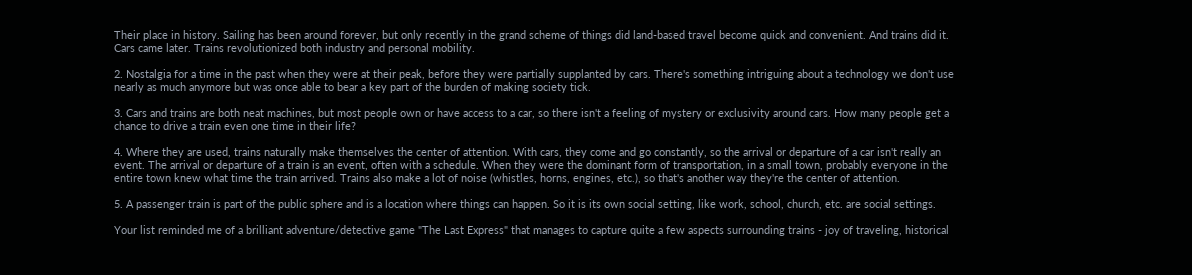Their place in history. Sailing has been around forever, but only recently in the grand scheme of things did land-based travel become quick and convenient. And trains did it. Cars came later. Trains revolutionized both industry and personal mobility.

2. Nostalgia for a time in the past when they were at their peak, before they were partially supplanted by cars. There's something intriguing about a technology we don't use nearly as much anymore but was once able to bear a key part of the burden of making society tick.

3. Cars and trains are both neat machines, but most people own or have access to a car, so there isn't a feeling of mystery or exclusivity around cars. How many people get a chance to drive a train even one time in their life?

4. Where they are used, trains naturally make themselves the center of attention. With cars, they come and go constantly, so the arrival or departure of a car isn't really an event. The arrival or departure of a train is an event, often with a schedule. When they were the dominant form of transportation, in a small town, probably everyone in the entire town knew what time the train arrived. Trains also make a lot of noise (whistles, horns, engines, etc.), so that's another way they're the center of attention.

5. A passenger train is part of the public sphere and is a location where things can happen. So it is its own social setting, like work, school, church, etc. are social settings.

Your list reminded me of a brilliant adventure/detective game "The Last Express" that manages to capture quite a few aspects surrounding trains - joy of traveling, historical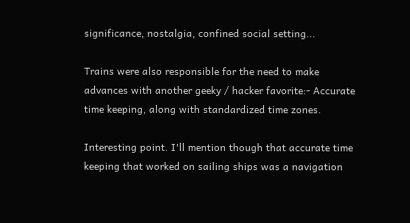significance, nostalgia, confined social setting...

Trains were also responsible for the need to make advances with another geeky / hacker favorite:- Accurate time keeping, along with standardized time zones.

Interesting point. I'll mention though that accurate time keeping that worked on sailing ships was a navigation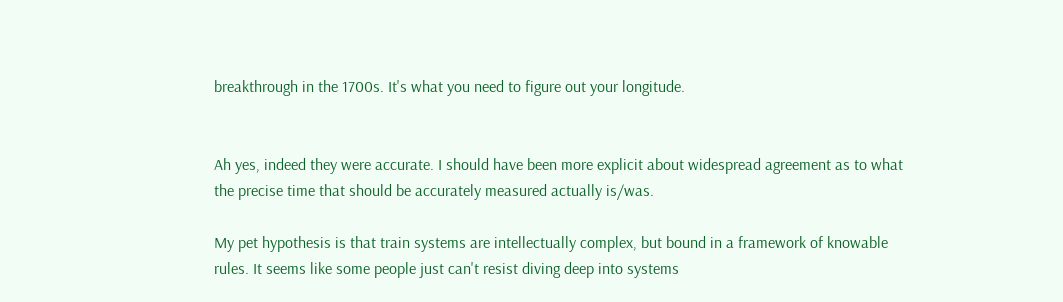breakthrough in the 1700s. It's what you need to figure out your longitude.


Ah yes, indeed they were accurate. I should have been more explicit about widespread agreement as to what the precise time that should be accurately measured actually is/was.

My pet hypothesis is that train systems are intellectually complex, but bound in a framework of knowable rules. It seems like some people just can't resist diving deep into systems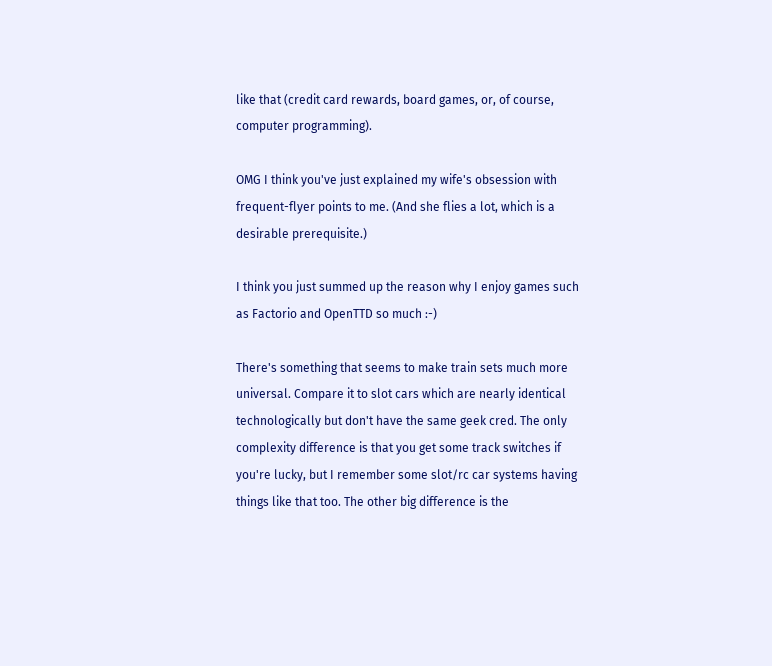like that (credit card rewards, board games, or, of course, computer programming).

OMG I think you've just explained my wife's obsession with frequent-flyer points to me. (And she flies a lot, which is a desirable prerequisite.)

I think you just summed up the reason why I enjoy games such as Factorio and OpenTTD so much :-)

There's something that seems to make train sets much more universal. Compare it to slot cars which are nearly identical technologically but don't have the same geek cred. The only complexity difference is that you get some track switches if you're lucky, but I remember some slot/rc car systems having things like that too. The other big difference is the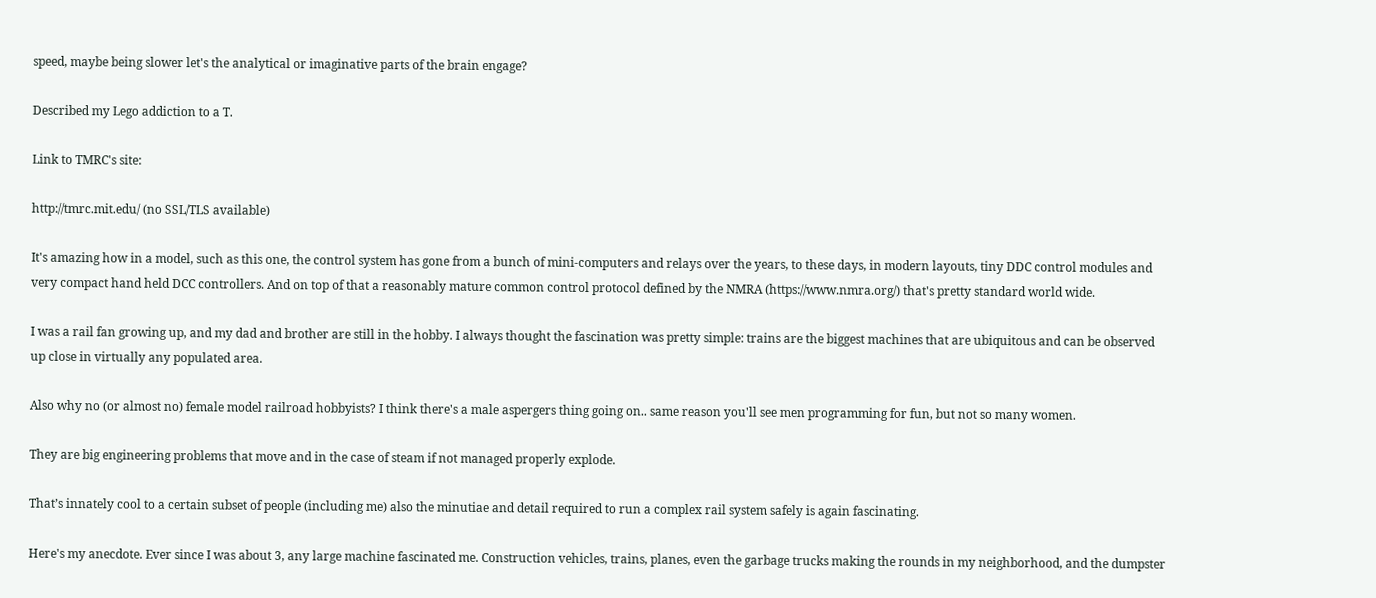speed, maybe being slower let's the analytical or imaginative parts of the brain engage?

Described my Lego addiction to a T.

Link to TMRC's site:

http://tmrc.mit.edu/ (no SSL/TLS available)

It's amazing how in a model, such as this one, the control system has gone from a bunch of mini-computers and relays over the years, to these days, in modern layouts, tiny DDC control modules and very compact hand held DCC controllers. And on top of that a reasonably mature common control protocol defined by the NMRA (https://www.nmra.org/) that's pretty standard world wide.

I was a rail fan growing up, and my dad and brother are still in the hobby. I always thought the fascination was pretty simple: trains are the biggest machines that are ubiquitous and can be observed up close in virtually any populated area.

Also why no (or almost no) female model railroad hobbyists? I think there's a male aspergers thing going on.. same reason you'll see men programming for fun, but not so many women.

They are big engineering problems that move and in the case of steam if not managed properly explode.

That’s innately cool to a certain subset of people (including me) also the minutiae and detail required to run a complex rail system safely is again fascinating.

Here's my anecdote. Ever since I was about 3, any large machine fascinated me. Construction vehicles, trains, planes, even the garbage trucks making the rounds in my neighborhood, and the dumpster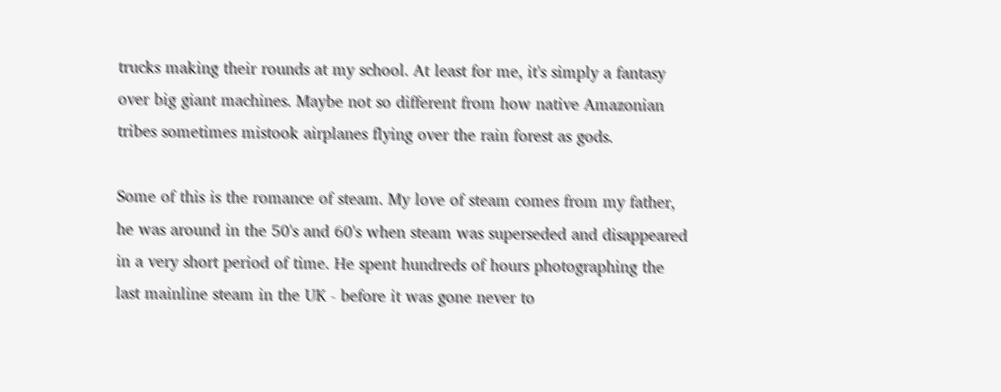trucks making their rounds at my school. At least for me, it's simply a fantasy over big giant machines. Maybe not so different from how native Amazonian tribes sometimes mistook airplanes flying over the rain forest as gods.

Some of this is the romance of steam. My love of steam comes from my father, he was around in the 50's and 60's when steam was superseded and disappeared in a very short period of time. He spent hundreds of hours photographing the last mainline steam in the UK - before it was gone never to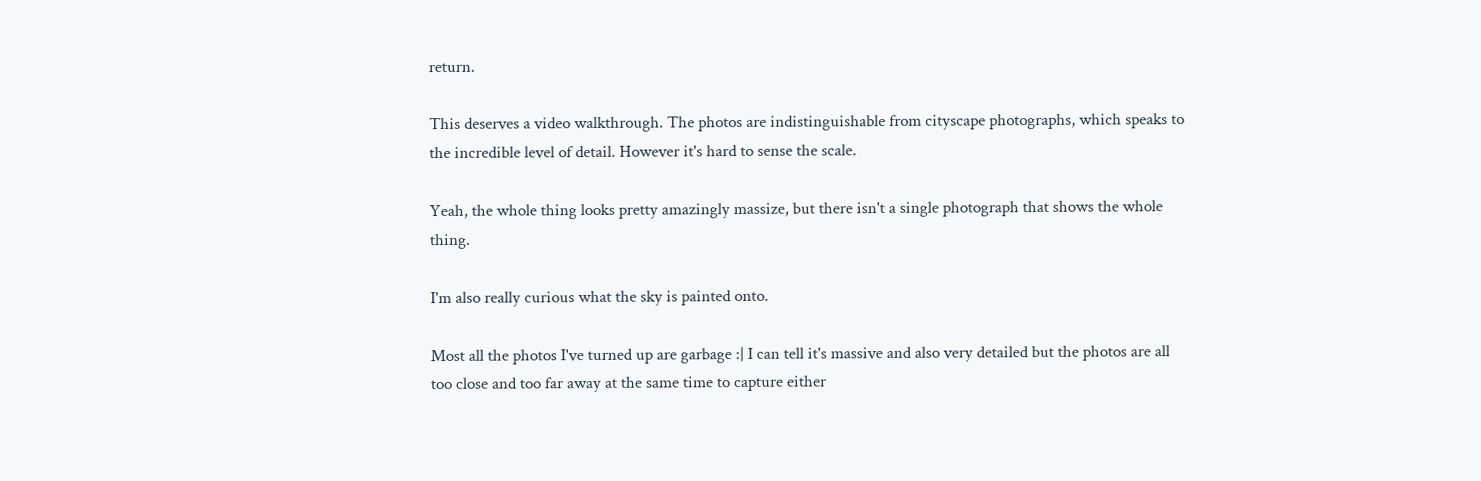return.

This deserves a video walkthrough. The photos are indistinguishable from cityscape photographs, which speaks to the incredible level of detail. However it's hard to sense the scale.

Yeah, the whole thing looks pretty amazingly massize, but there isn't a single photograph that shows the whole thing.

I'm also really curious what the sky is painted onto.

Most all the photos I've turned up are garbage :| I can tell it's massive and also very detailed but the photos are all too close and too far away at the same time to capture either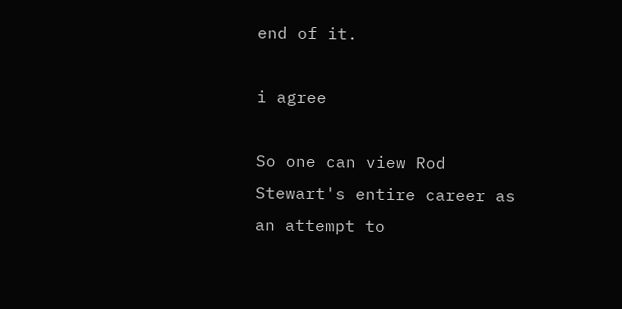end of it.

i agree

So one can view Rod Stewart's entire career as an attempt to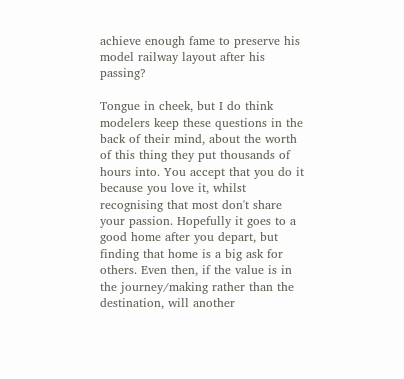achieve enough fame to preserve his model railway layout after his passing?

Tongue in cheek, but I do think modelers keep these questions in the back of their mind, about the worth of this thing they put thousands of hours into. You accept that you do it because you love it, whilst recognising that most don't share your passion. Hopefully it goes to a good home after you depart, but finding that home is a big ask for others. Even then, if the value is in the journey/making rather than the destination, will another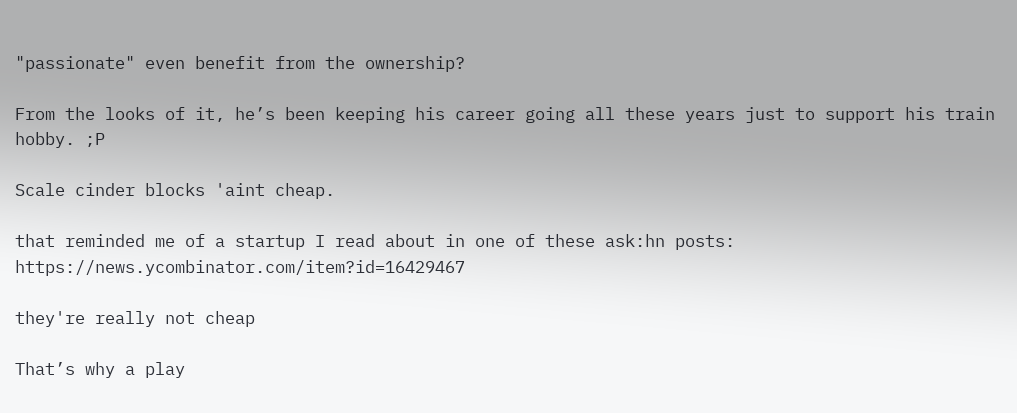"passionate" even benefit from the ownership?

From the looks of it, he’s been keeping his career going all these years just to support his train hobby. ;P

Scale cinder blocks 'aint cheap.

that reminded me of a startup I read about in one of these ask:hn posts: https://news.ycombinator.com/item?id=16429467

they're really not cheap

That’s why a play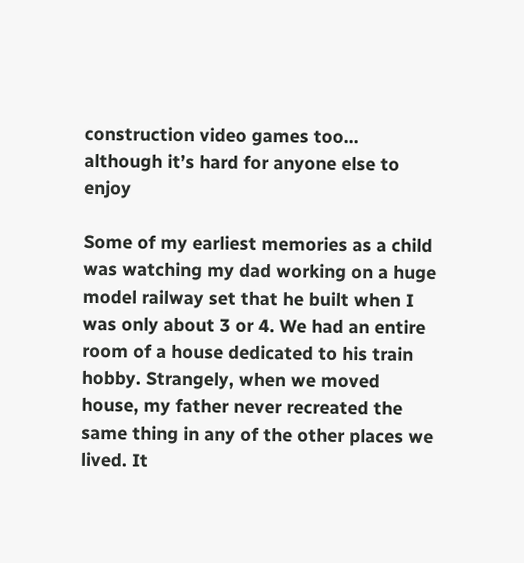construction video games too... although it’s hard for anyone else to enjoy

Some of my earliest memories as a child was watching my dad working on a huge model railway set that he built when I was only about 3 or 4. We had an entire room of a house dedicated to his train hobby. Strangely, when we moved house, my father never recreated the same thing in any of the other places we lived. It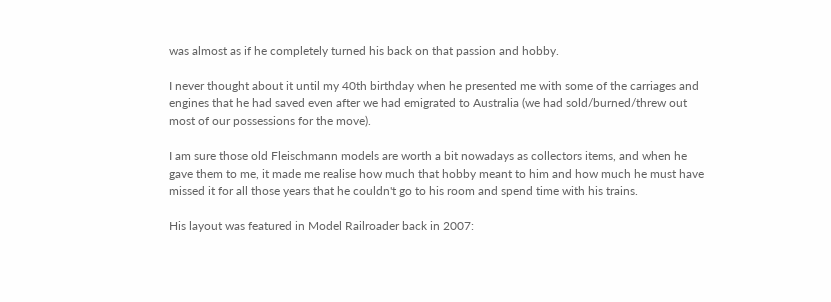was almost as if he completely turned his back on that passion and hobby.

I never thought about it until my 40th birthday when he presented me with some of the carriages and engines that he had saved even after we had emigrated to Australia (we had sold/burned/threw out most of our possessions for the move).

I am sure those old Fleischmann models are worth a bit nowadays as collectors items, and when he gave them to me, it made me realise how much that hobby meant to him and how much he must have missed it for all those years that he couldn't go to his room and spend time with his trains.

His layout was featured in Model Railroader back in 2007: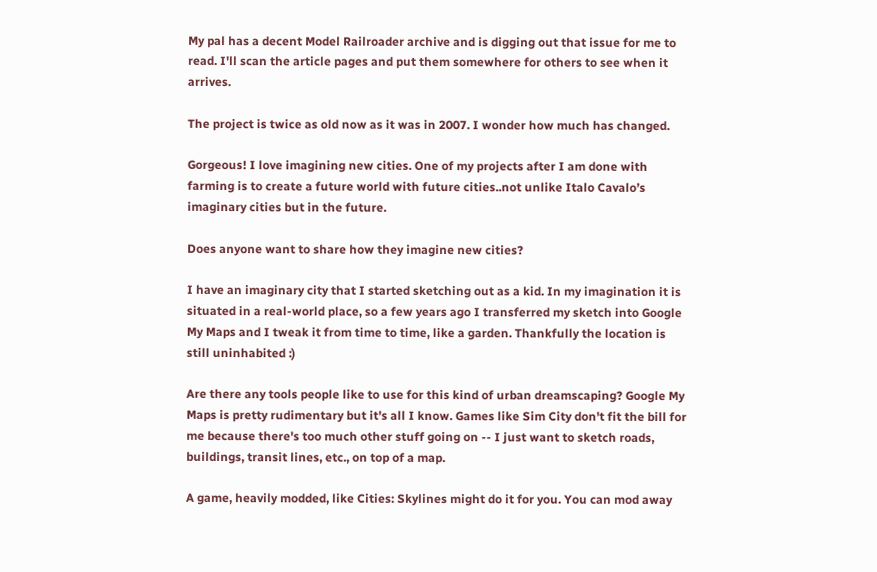My pal has a decent Model Railroader archive and is digging out that issue for me to read. I'll scan the article pages and put them somewhere for others to see when it arrives.

The project is twice as old now as it was in 2007. I wonder how much has changed.

Gorgeous! I love imagining new cities. One of my projects after I am done with farming is to create a future world with future cities..not unlike Italo Cavalo’s imaginary cities but in the future.

Does anyone want to share how they imagine new cities?

I have an imaginary city that I started sketching out as a kid. In my imagination it is situated in a real-world place, so a few years ago I transferred my sketch into Google My Maps and I tweak it from time to time, like a garden. Thankfully the location is still uninhabited :)

Are there any tools people like to use for this kind of urban dreamscaping? Google My Maps is pretty rudimentary but it's all I know. Games like Sim City don't fit the bill for me because there's too much other stuff going on -- I just want to sketch roads, buildings, transit lines, etc., on top of a map.

A game, heavily modded, like Cities: Skylines might do it for you. You can mod away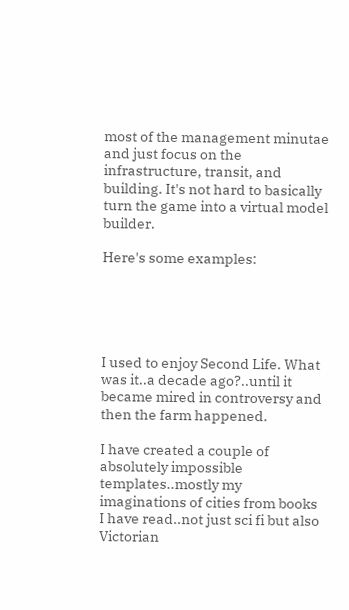most of the management minutae and just focus on the infrastructure, transit, and building. It's not hard to basically turn the game into a virtual model builder.

Here's some examples:





I used to enjoy Second Life. What was it..a decade ago?..until it became mired in controversy and then the farm happened.

I have created a couple of absolutely impossible templates..mostly my imaginations of cities from books I have read..not just sci fi but also Victorian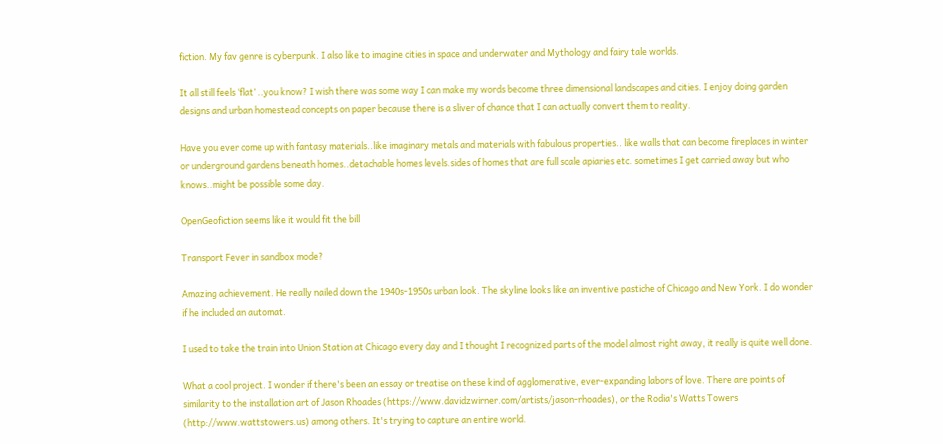fiction. My fav genre is cyberpunk. I also like to imagine cities in space and underwater and Mythology and fairy tale worlds.

It all still feels ‘flat’ ..you know? I wish there was some way I can make my words become three dimensional landscapes and cities. I enjoy doing garden designs and urban homestead concepts on paper because there is a sliver of chance that I can actually convert them to reality.

Have you ever come up with fantasy materials..like imaginary metals and materials with fabulous properties.. like walls that can become fireplaces in winter or underground gardens beneath homes..detachable homes levels.sides of homes that are full scale apiaries etc. sometimes I get carried away but who knows..might be possible some day.

OpenGeofiction seems like it would fit the bill

Transport Fever in sandbox mode?

Amazing achievement. He really nailed down the 1940s-1950s urban look. The skyline looks like an inventive pastiche of Chicago and New York. I do wonder if he included an automat.

I used to take the train into Union Station at Chicago every day and I thought I recognized parts of the model almost right away, it really is quite well done.

What a cool project. I wonder if there's been an essay or treatise on these kind of agglomerative, ever-expanding labors of love. There are points of similarity to the installation art of Jason Rhoades (https://www.davidzwirner.com/artists/jason-rhoades), or the Rodia's Watts Towers (http://www.wattstowers.us) among others. It's trying to capture an entire world.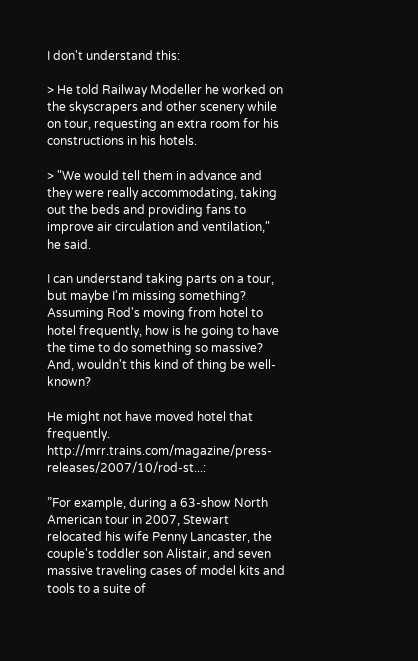I don't understand this:

> He told Railway Modeller he worked on the skyscrapers and other scenery while on tour, requesting an extra room for his constructions in his hotels.

> "We would tell them in advance and they were really accommodating, taking out the beds and providing fans to improve air circulation and ventilation," he said.

I can understand taking parts on a tour, but maybe I'm missing something? Assuming Rod's moving from hotel to hotel frequently, how is he going to have the time to do something so massive? And, wouldn't this kind of thing be well-known?

He might not have moved hotel that frequently. http://mrr.trains.com/magazine/press-releases/2007/10/rod-st...:

”For example, during a 63-show North American tour in 2007, Stewart relocated his wife Penny Lancaster, the couple's toddler son Alistair, and seven massive traveling cases of model kits and tools to a suite of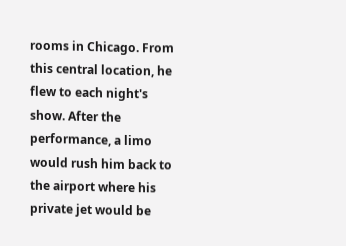rooms in Chicago. From this central location, he flew to each night's show. After the performance, a limo would rush him back to the airport where his private jet would be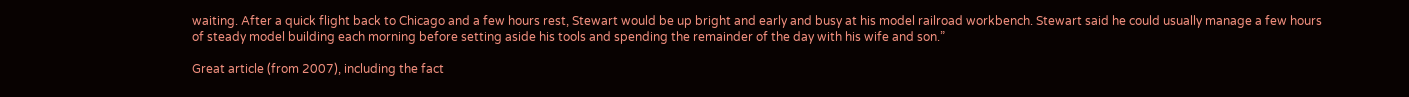waiting. After a quick flight back to Chicago and a few hours rest, Stewart would be up bright and early and busy at his model railroad workbench. Stewart said he could usually manage a few hours of steady model building each morning before setting aside his tools and spending the remainder of the day with his wife and son.”

Great article (from 2007), including the fact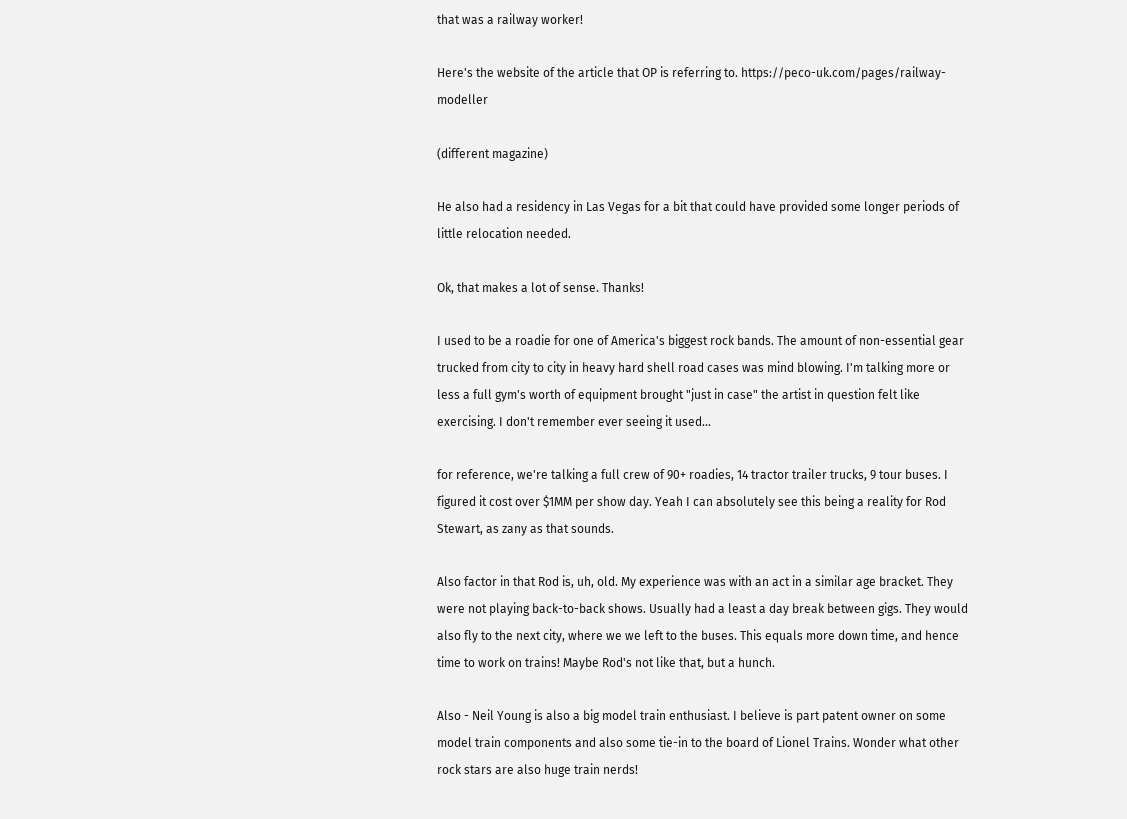that was a railway worker!

Here's the website of the article that OP is referring to. https://peco-uk.com/pages/railway-modeller

(different magazine)

He also had a residency in Las Vegas for a bit that could have provided some longer periods of little relocation needed.

Ok, that makes a lot of sense. Thanks!

I used to be a roadie for one of America's biggest rock bands. The amount of non-essential gear trucked from city to city in heavy hard shell road cases was mind blowing. I'm talking more or less a full gym's worth of equipment brought "just in case" the artist in question felt like exercising. I don't remember ever seeing it used...

for reference, we're talking a full crew of 90+ roadies, 14 tractor trailer trucks, 9 tour buses. I figured it cost over $1MM per show day. Yeah I can absolutely see this being a reality for Rod Stewart, as zany as that sounds.

Also factor in that Rod is, uh, old. My experience was with an act in a similar age bracket. They were not playing back-to-back shows. Usually had a least a day break between gigs. They would also fly to the next city, where we we left to the buses. This equals more down time, and hence time to work on trains! Maybe Rod's not like that, but a hunch.

Also - Neil Young is also a big model train enthusiast. I believe is part patent owner on some model train components and also some tie-in to the board of Lionel Trains. Wonder what other rock stars are also huge train nerds!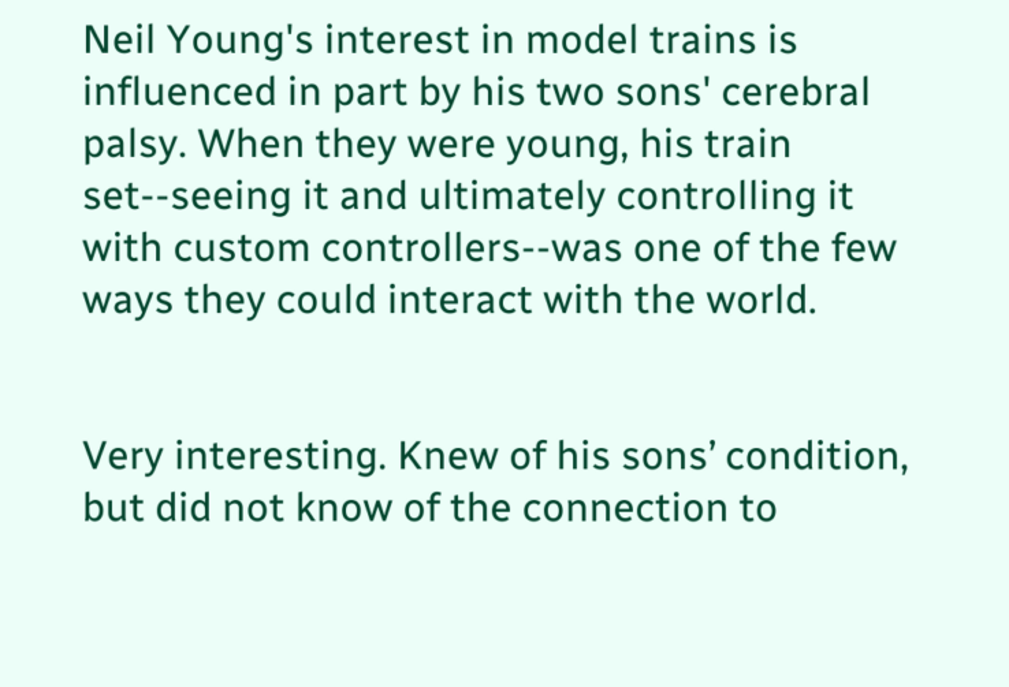Neil Young's interest in model trains is influenced in part by his two sons' cerebral palsy. When they were young, his train set--seeing it and ultimately controlling it with custom controllers--was one of the few ways they could interact with the world.


Very interesting. Knew of his sons’ condition, but did not know of the connection to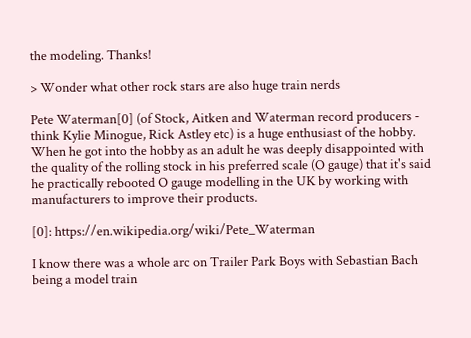the modeling. Thanks!

> Wonder what other rock stars are also huge train nerds

Pete Waterman[0] (of Stock, Aitken and Waterman record producers - think Kylie Minogue, Rick Astley etc) is a huge enthusiast of the hobby. When he got into the hobby as an adult he was deeply disappointed with the quality of the rolling stock in his preferred scale (O gauge) that it's said he practically rebooted O gauge modelling in the UK by working with manufacturers to improve their products.

[0]: https://en.wikipedia.org/wiki/Pete_Waterman

I know there was a whole arc on Trailer Park Boys with Sebastian Bach being a model train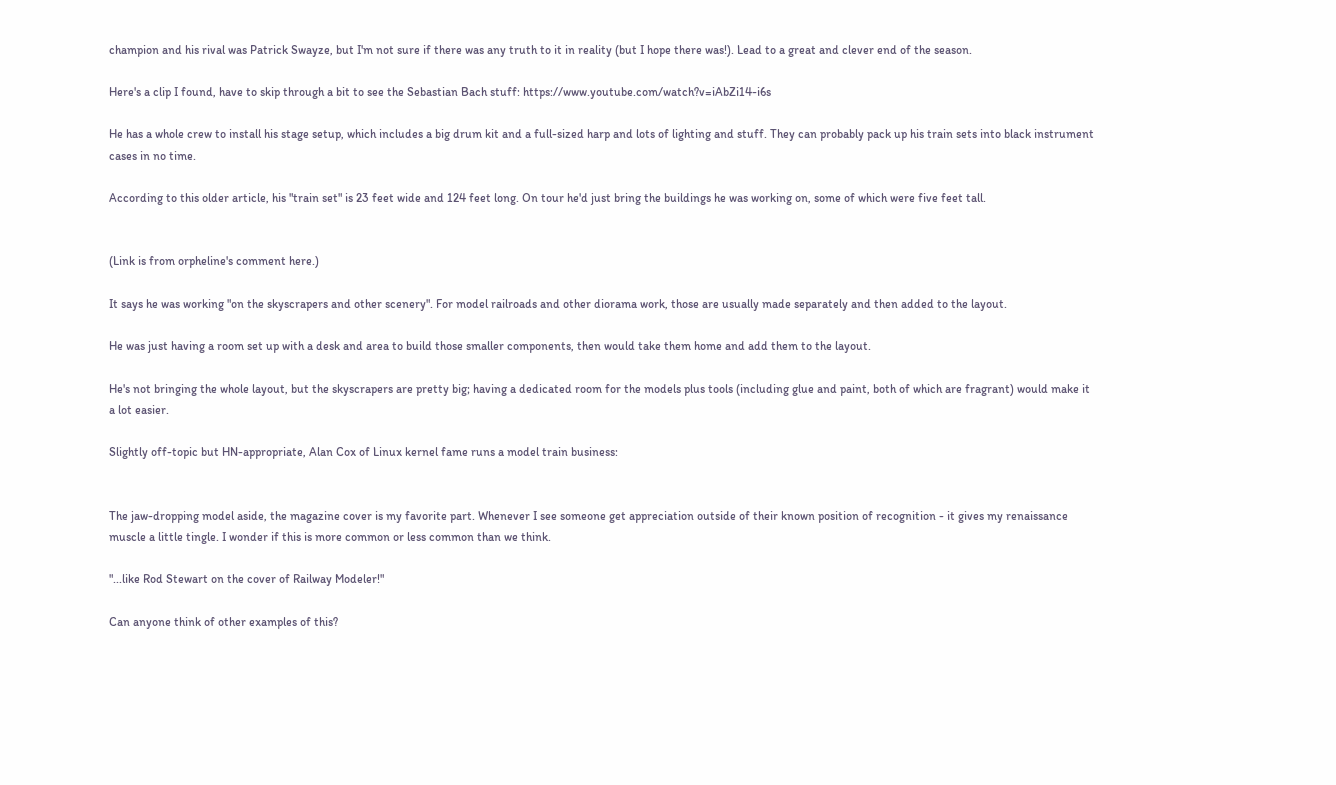champion and his rival was Patrick Swayze, but I'm not sure if there was any truth to it in reality (but I hope there was!). Lead to a great and clever end of the season.

Here's a clip I found, have to skip through a bit to see the Sebastian Bach stuff: https://www.youtube.com/watch?v=iAbZi14-i6s

He has a whole crew to install his stage setup, which includes a big drum kit and a full-sized harp and lots of lighting and stuff. They can probably pack up his train sets into black instrument cases in no time.

According to this older article, his "train set" is 23 feet wide and 124 feet long. On tour he'd just bring the buildings he was working on, some of which were five feet tall.


(Link is from orpheline's comment here.)

It says he was working "on the skyscrapers and other scenery". For model railroads and other diorama work, those are usually made separately and then added to the layout.

He was just having a room set up with a desk and area to build those smaller components, then would take them home and add them to the layout.

He's not bringing the whole layout, but the skyscrapers are pretty big; having a dedicated room for the models plus tools (including glue and paint, both of which are fragrant) would make it a lot easier.

Slightly off-topic but HN-appropriate, Alan Cox of Linux kernel fame runs a model train business:


The jaw-dropping model aside, the magazine cover is my favorite part. Whenever I see someone get appreciation outside of their known position of recognition - it gives my renaissance muscle a little tingle. I wonder if this is more common or less common than we think.

"...like Rod Stewart on the cover of Railway Modeler!"

Can anyone think of other examples of this?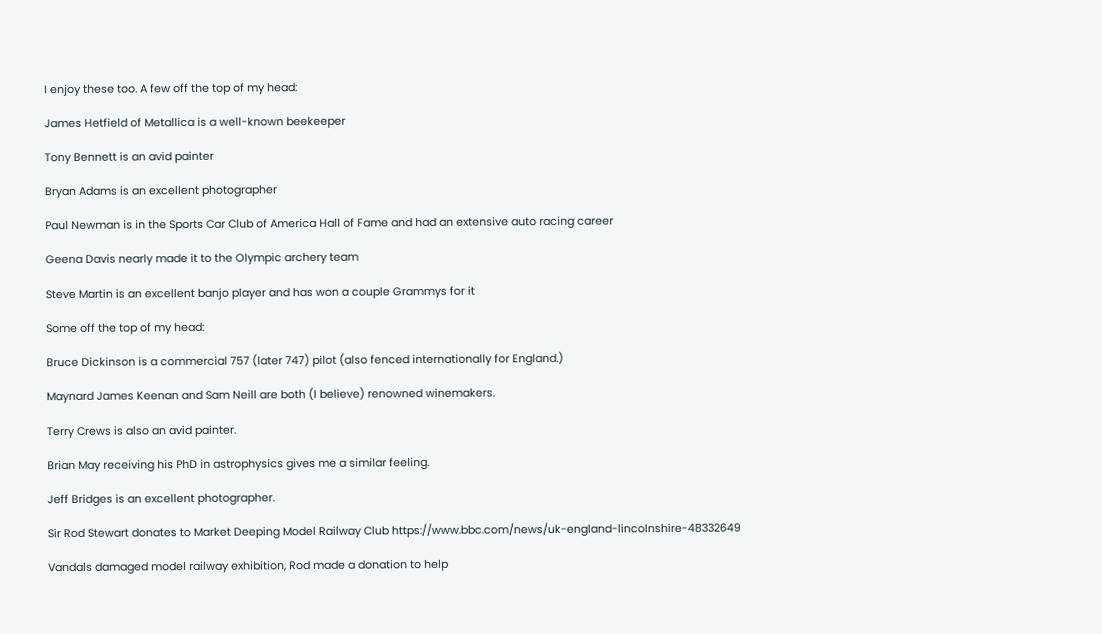I enjoy these too. A few off the top of my head:

James Hetfield of Metallica is a well-known beekeeper

Tony Bennett is an avid painter

Bryan Adams is an excellent photographer

Paul Newman is in the Sports Car Club of America Hall of Fame and had an extensive auto racing career

Geena Davis nearly made it to the Olympic archery team

Steve Martin is an excellent banjo player and has won a couple Grammys for it

Some off the top of my head:

Bruce Dickinson is a commercial 757 (later 747) pilot (also fenced internationally for England.)

Maynard James Keenan and Sam Neill are both (I believe) renowned winemakers.

Terry Crews is also an avid painter.

Brian May receiving his PhD in astrophysics gives me a similar feeling.

Jeff Bridges is an excellent photographer.

Sir Rod Stewart donates to Market Deeping Model Railway Club https://www.bbc.com/news/uk-england-lincolnshire-48332649

Vandals damaged model railway exhibition, Rod made a donation to help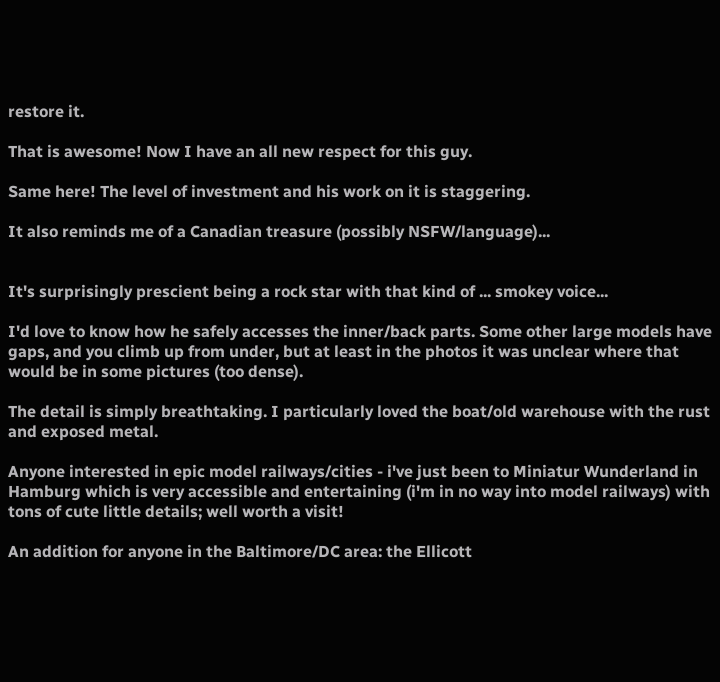restore it.

That is awesome! Now I have an all new respect for this guy.

Same here! The level of investment and his work on it is staggering.

It also reminds me of a Canadian treasure (possibly NSFW/language)...


It's surprisingly prescient being a rock star with that kind of ... smokey voice...

I'd love to know how he safely accesses the inner/back parts. Some other large models have gaps, and you climb up from under, but at least in the photos it was unclear where that would be in some pictures (too dense).

The detail is simply breathtaking. I particularly loved the boat/old warehouse with the rust and exposed metal.

Anyone interested in epic model railways/cities - i've just been to Miniatur Wunderland in Hamburg which is very accessible and entertaining (i'm in no way into model railways) with tons of cute little details; well worth a visit!

An addition for anyone in the Baltimore/DC area: the Ellicott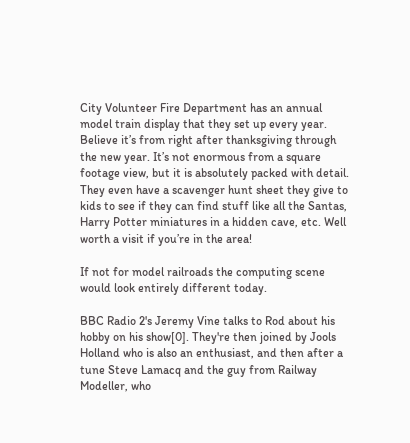City Volunteer Fire Department has an annual model train display that they set up every year. Believe it’s from right after thanksgiving through the new year. It’s not enormous from a square footage view, but it is absolutely packed with detail. They even have a scavenger hunt sheet they give to kids to see if they can find stuff like all the Santas, Harry Potter miniatures in a hidden cave, etc. Well worth a visit if you’re in the area!

If not for model railroads the computing scene would look entirely different today.

BBC Radio 2's Jeremy Vine talks to Rod about his hobby on his show[0]. They're then joined by Jools Holland who is also an enthusiast, and then after a tune Steve Lamacq and the guy from Railway Modeller, who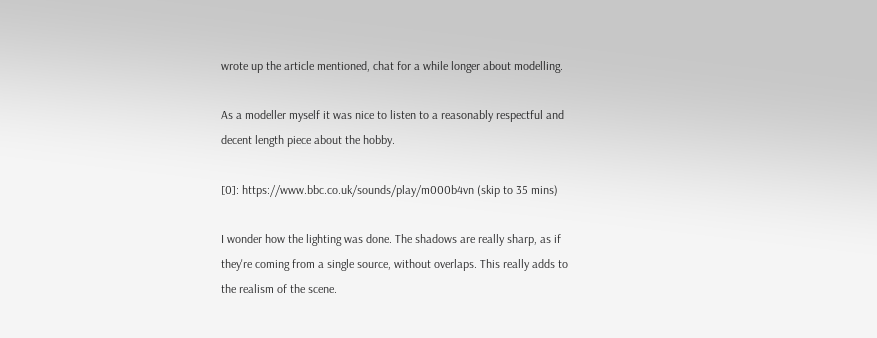wrote up the article mentioned, chat for a while longer about modelling.

As a modeller myself it was nice to listen to a reasonably respectful and decent length piece about the hobby.

[0]: https://www.bbc.co.uk/sounds/play/m000b4vn (skip to 35 mins)

I wonder how the lighting was done. The shadows are really sharp, as if they're coming from a single source, without overlaps. This really adds to the realism of the scene.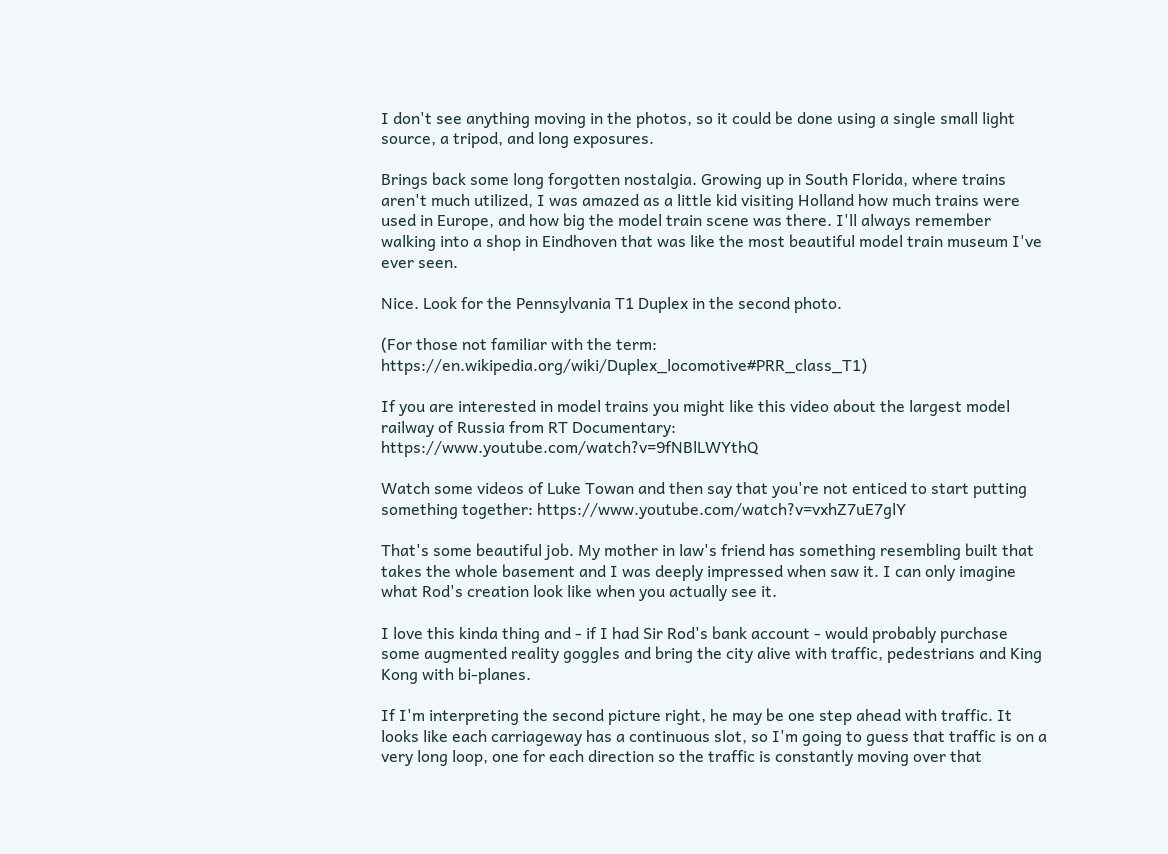I don't see anything moving in the photos, so it could be done using a single small light source, a tripod, and long exposures.

Brings back some long forgotten nostalgia. Growing up in South Florida, where trains aren't much utilized, I was amazed as a little kid visiting Holland how much trains were used in Europe, and how big the model train scene was there. I'll always remember walking into a shop in Eindhoven that was like the most beautiful model train museum I've ever seen.

Nice. Look for the Pennsylvania T1 Duplex in the second photo.

(For those not familiar with the term: https://en.wikipedia.org/wiki/Duplex_locomotive#PRR_class_T1)

If you are interested in model trains you might like this video about the largest model railway of Russia from RT Documentary: https://www.youtube.com/watch?v=9fNBlLWYthQ

Watch some videos of Luke Towan and then say that you're not enticed to start putting something together: https://www.youtube.com/watch?v=vxhZ7uE7glY

That's some beautiful job. My mother in law's friend has something resembling built that takes the whole basement and I was deeply impressed when saw it. I can only imagine what Rod's creation look like when you actually see it.

I love this kinda thing and - if I had Sir Rod's bank account - would probably purchase some augmented reality goggles and bring the city alive with traffic, pedestrians and King Kong with bi-planes.

If I'm interpreting the second picture right, he may be one step ahead with traffic. It looks like each carriageway has a continuous slot, so I'm going to guess that traffic is on a very long loop, one for each direction so the traffic is constantly moving over that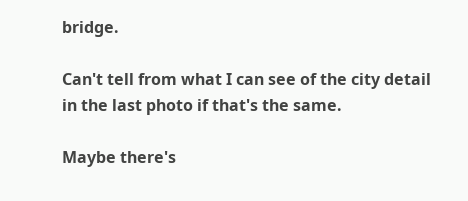bridge.

Can't tell from what I can see of the city detail in the last photo if that's the same.

Maybe there's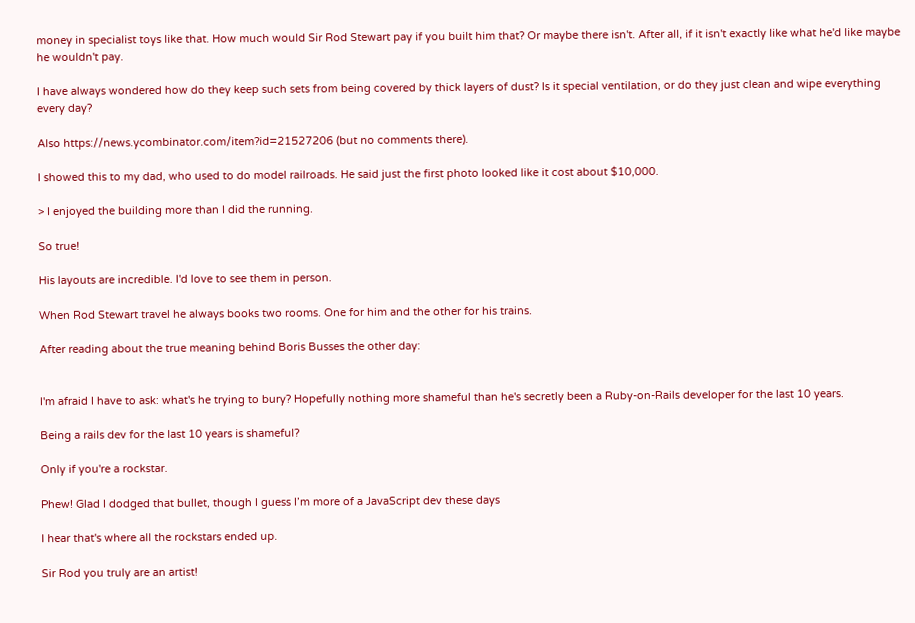money in specialist toys like that. How much would Sir Rod Stewart pay if you built him that? Or maybe there isn't. After all, if it isn't exactly like what he'd like maybe he wouldn't pay.

I have always wondered how do they keep such sets from being covered by thick layers of dust? Is it special ventilation, or do they just clean and wipe everything every day?

Also https://news.ycombinator.com/item?id=21527206 (but no comments there).

I showed this to my dad, who used to do model railroads. He said just the first photo looked like it cost about $10,000.

> I enjoyed the building more than I did the running.

So true!

His layouts are incredible. I'd love to see them in person.

When Rod Stewart travel he always books two rooms. One for him and the other for his trains.

After reading about the true meaning behind Boris Busses the other day:


I'm afraid I have to ask: what's he trying to bury? Hopefully nothing more shameful than he's secretly been a Ruby-on-Rails developer for the last 10 years.

Being a rails dev for the last 10 years is shameful?

Only if you're a rockstar.

Phew! Glad I dodged that bullet, though I guess I’m more of a JavaScript dev these days

I hear that's where all the rockstars ended up.

Sir Rod you truly are an artist!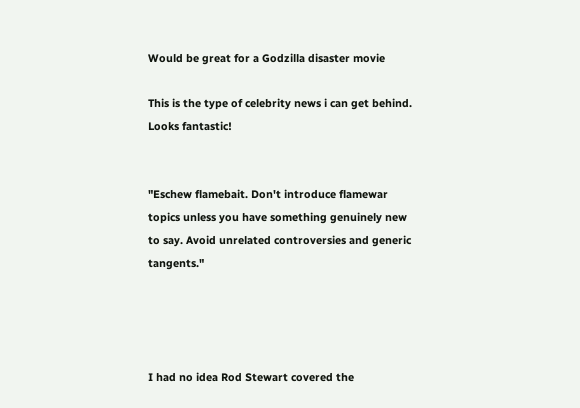Would be great for a Godzilla disaster movie

This is the type of celebrity news i can get behind. Looks fantastic!


"Eschew flamebait. Don't introduce flamewar topics unless you have something genuinely new to say. Avoid unrelated controversies and generic tangents."




I had no idea Rod Stewart covered the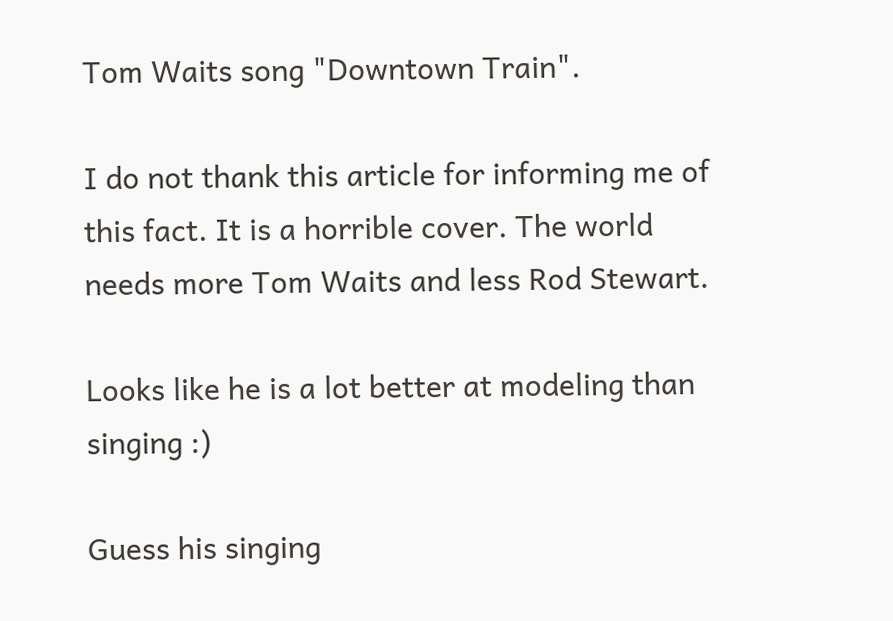Tom Waits song "Downtown Train".

I do not thank this article for informing me of this fact. It is a horrible cover. The world needs more Tom Waits and less Rod Stewart.

Looks like he is a lot better at modeling than singing :)

Guess his singing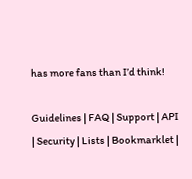has more fans than I’d think!

Guidelines | FAQ | Support | API | Security | Lists | Bookmarklet |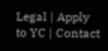Legal | Apply to YC | Contact